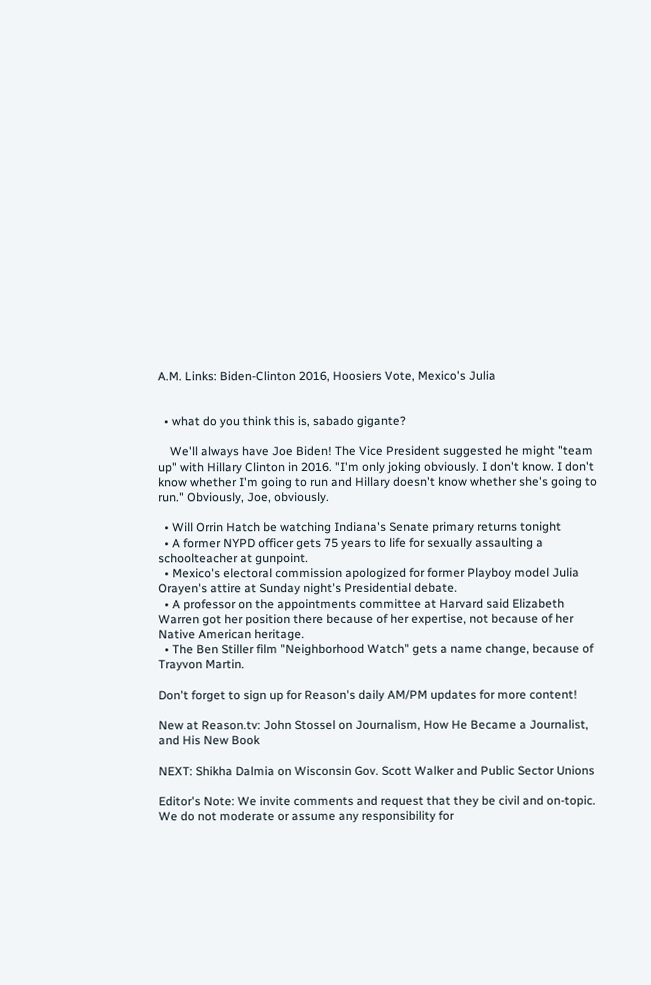A.M. Links: Biden-Clinton 2016, Hoosiers Vote, Mexico's Julia


  • what do you think this is, sabado gigante?

    We'll always have Joe Biden! The Vice President suggested he might "team up" with Hillary Clinton in 2016. "I'm only joking obviously. I don't know. I don't know whether I'm going to run and Hillary doesn't know whether she's going to run." Obviously, Joe, obviously.

  • Will Orrin Hatch be watching Indiana's Senate primary returns tonight
  • A former NYPD officer gets 75 years to life for sexually assaulting a schoolteacher at gunpoint.
  • Mexico's electoral commission apologized for former Playboy model Julia Orayen's attire at Sunday night's Presidential debate.
  • A professor on the appointments committee at Harvard said Elizabeth Warren got her position there because of her expertise, not because of her Native American heritage.
  • The Ben Stiller film "Neighborhood Watch" gets a name change, because of Trayvon Martin.

Don't forget to sign up for Reason's daily AM/PM updates for more content!

New at Reason.tv: John Stossel on Journalism, How He Became a Journalist, and His New Book

NEXT: Shikha Dalmia on Wisconsin Gov. Scott Walker and Public Sector Unions

Editor's Note: We invite comments and request that they be civil and on-topic. We do not moderate or assume any responsibility for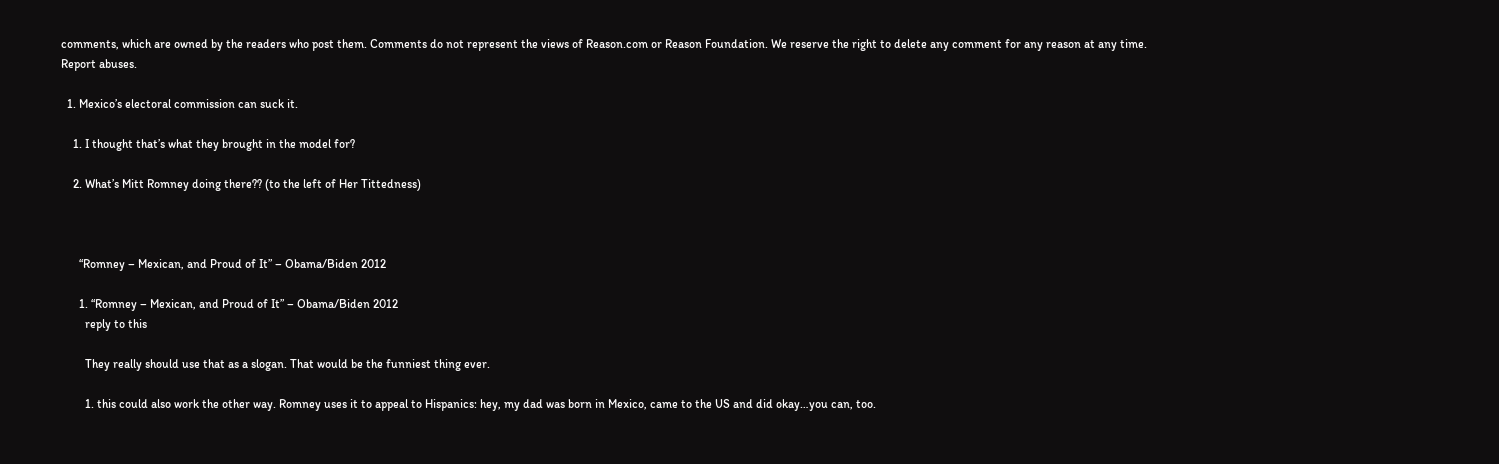comments, which are owned by the readers who post them. Comments do not represent the views of Reason.com or Reason Foundation. We reserve the right to delete any comment for any reason at any time. Report abuses.

  1. Mexico’s electoral commission can suck it.

    1. I thought that’s what they brought in the model for?

    2. What’s Mitt Romney doing there?? (to the left of Her Tittedness)



      “Romney – Mexican, and Proud of It” – Obama/Biden 2012

      1. “Romney – Mexican, and Proud of It” – Obama/Biden 2012
        reply to this

        They really should use that as a slogan. That would be the funniest thing ever.

        1. this could also work the other way. Romney uses it to appeal to Hispanics: hey, my dad was born in Mexico, came to the US and did okay…you can, too.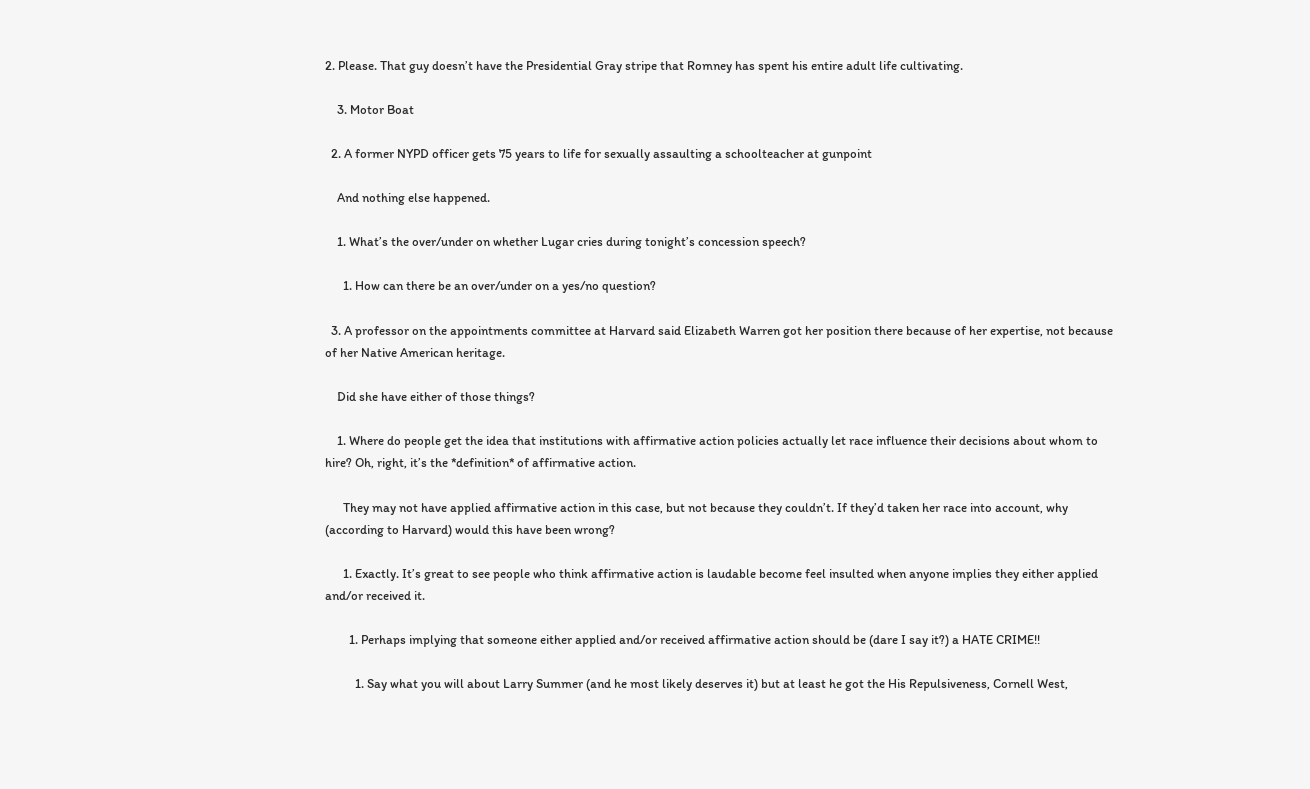2. Please. That guy doesn’t have the Presidential Gray stripe that Romney has spent his entire adult life cultivating.

    3. Motor Boat

  2. A former NYPD officer gets 75 years to life for sexually assaulting a schoolteacher at gunpoint

    And nothing else happened.

    1. What’s the over/under on whether Lugar cries during tonight’s concession speech?

      1. How can there be an over/under on a yes/no question?

  3. A professor on the appointments committee at Harvard said Elizabeth Warren got her position there because of her expertise, not because of her Native American heritage.

    Did she have either of those things?

    1. Where do people get the idea that institutions with affirmative action policies actually let race influence their decisions about whom to hire? Oh, right, it’s the *definition* of affirmative action.

      They may not have applied affirmative action in this case, but not because they couldn’t. If they’d taken her race into account, why (according to Harvard) would this have been wrong?

      1. Exactly. It’s great to see people who think affirmative action is laudable become feel insulted when anyone implies they either applied and/or received it.

        1. Perhaps implying that someone either applied and/or received affirmative action should be (dare I say it?) a HATE CRIME!!

          1. Say what you will about Larry Summer (and he most likely deserves it) but at least he got the His Repulsiveness, Cornell West,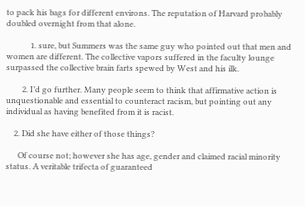to pack his bags for different environs. The reputation of Harvard probably doubled overnight from that alone.

            1. sure, but Summers was the same guy who pointed out that men and women are different. The collective vapors suffered in the faculty lounge surpassed the collective brain farts spewed by West and his ilk.

        2. I’d go further. Many people seem to think that affirmative action is unquestionable and essential to counteract racism, but pointing out any individual as having benefited from it is racist.

    2. Did she have either of those things?

      Of course not; however she has age, gender and claimed racial minority status. A veritable trifecta of guaranteed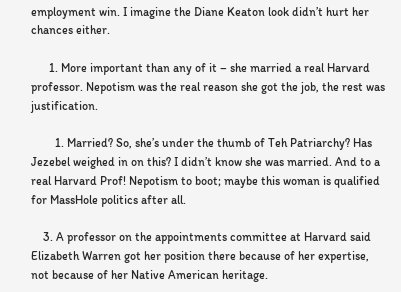employment win. I imagine the Diane Keaton look didn’t hurt her chances either.

      1. More important than any of it – she married a real Harvard professor. Nepotism was the real reason she got the job, the rest was justification.

        1. Married? So, she’s under the thumb of Teh Patriarchy? Has Jezebel weighed in on this? I didn’t know she was married. And to a real Harvard Prof! Nepotism to boot; maybe this woman is qualified for MassHole politics after all.

    3. A professor on the appointments committee at Harvard said Elizabeth Warren got her position there because of her expertise, not because of her Native American heritage.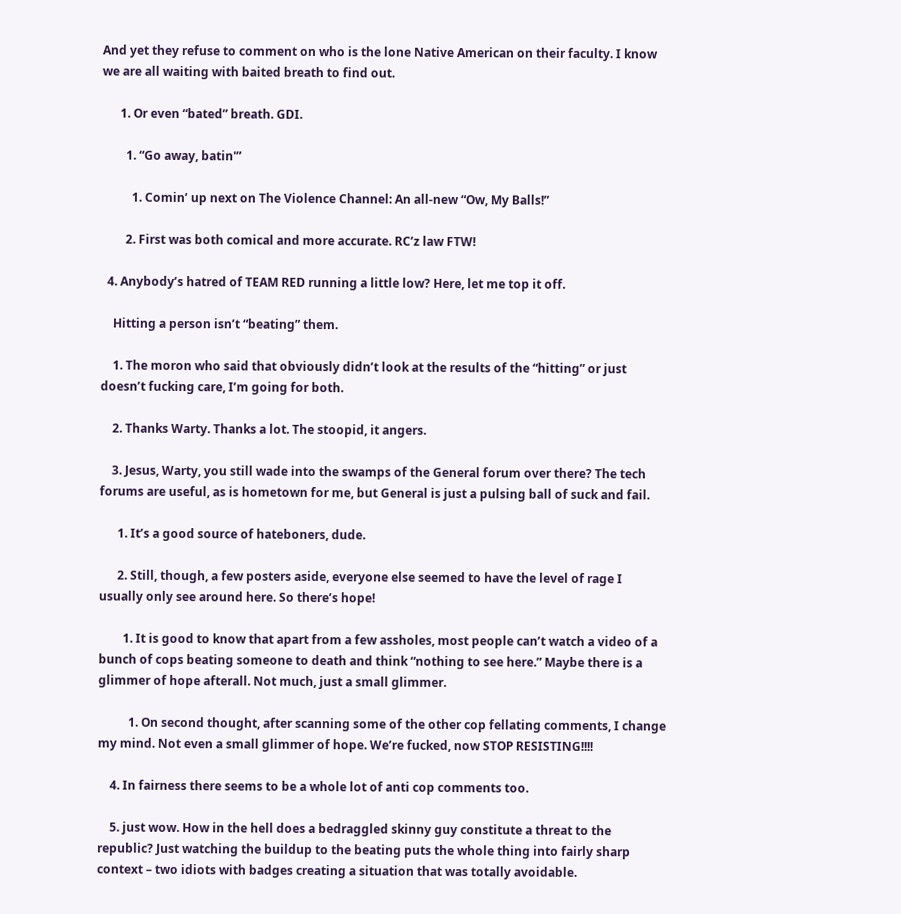And yet they refuse to comment on who is the lone Native American on their faculty. I know we are all waiting with baited breath to find out.

      1. Or even “bated” breath. GDI.

        1. “Go away, batin'”

          1. Comin’ up next on The Violence Channel: An all-new “Ow, My Balls!”

        2. First was both comical and more accurate. RC’z law FTW!

  4. Anybody’s hatred of TEAM RED running a little low? Here, let me top it off.

    Hitting a person isn’t “beating” them.

    1. The moron who said that obviously didn’t look at the results of the “hitting” or just doesn’t fucking care, I’m going for both.

    2. Thanks Warty. Thanks a lot. The stoopid, it angers.

    3. Jesus, Warty, you still wade into the swamps of the General forum over there? The tech forums are useful, as is hometown for me, but General is just a pulsing ball of suck and fail.

      1. It’s a good source of hateboners, dude.

      2. Still, though, a few posters aside, everyone else seemed to have the level of rage I usually only see around here. So there’s hope!

        1. It is good to know that apart from a few assholes, most people can’t watch a video of a bunch of cops beating someone to death and think “nothing to see here.” Maybe there is a glimmer of hope afterall. Not much, just a small glimmer.

          1. On second thought, after scanning some of the other cop fellating comments, I change my mind. Not even a small glimmer of hope. We’re fucked, now STOP RESISTING!!!!

    4. In fairness there seems to be a whole lot of anti cop comments too.

    5. just wow. How in the hell does a bedraggled skinny guy constitute a threat to the republic? Just watching the buildup to the beating puts the whole thing into fairly sharp context – two idiots with badges creating a situation that was totally avoidable.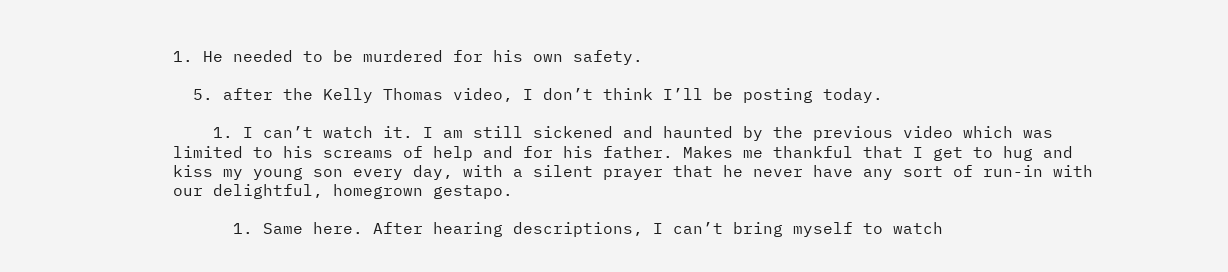1. He needed to be murdered for his own safety.

  5. after the Kelly Thomas video, I don’t think I’ll be posting today.

    1. I can’t watch it. I am still sickened and haunted by the previous video which was limited to his screams of help and for his father. Makes me thankful that I get to hug and kiss my young son every day, with a silent prayer that he never have any sort of run-in with our delightful, homegrown gestapo.

      1. Same here. After hearing descriptions, I can’t bring myself to watch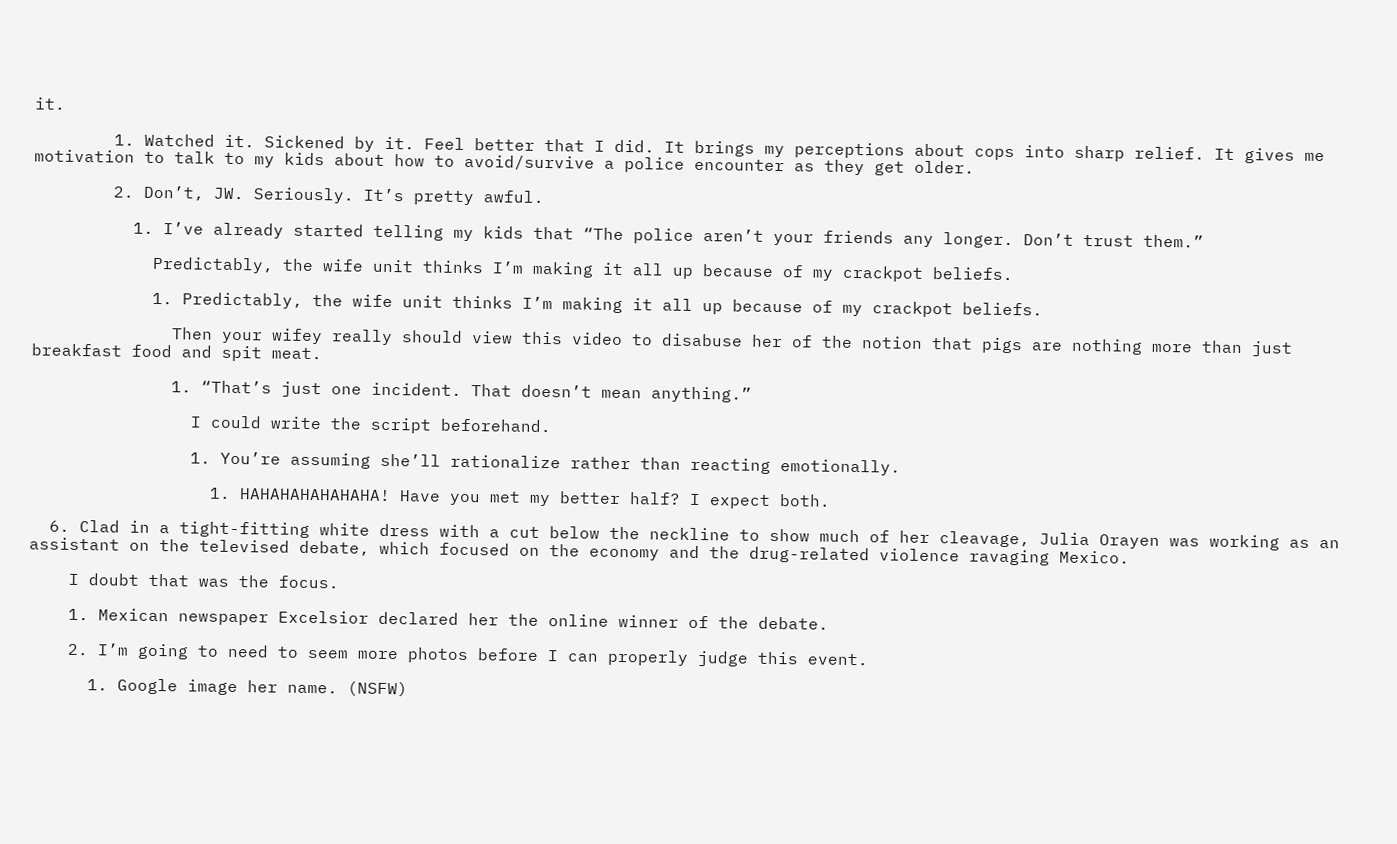it.

        1. Watched it. Sickened by it. Feel better that I did. It brings my perceptions about cops into sharp relief. It gives me motivation to talk to my kids about how to avoid/survive a police encounter as they get older.

        2. Don’t, JW. Seriously. It’s pretty awful.

          1. I’ve already started telling my kids that “The police aren’t your friends any longer. Don’t trust them.”

            Predictably, the wife unit thinks I’m making it all up because of my crackpot beliefs.

            1. Predictably, the wife unit thinks I’m making it all up because of my crackpot beliefs.

              Then your wifey really should view this video to disabuse her of the notion that pigs are nothing more than just breakfast food and spit meat.

              1. “That’s just one incident. That doesn’t mean anything.”

                I could write the script beforehand.

                1. You’re assuming she’ll rationalize rather than reacting emotionally.

                  1. HAHAHAHAHAHAHA! Have you met my better half? I expect both.

  6. Clad in a tight-fitting white dress with a cut below the neckline to show much of her cleavage, Julia Orayen was working as an assistant on the televised debate, which focused on the economy and the drug-related violence ravaging Mexico.

    I doubt that was the focus.

    1. Mexican newspaper Excelsior declared her the online winner of the debate.

    2. I’m going to need to seem more photos before I can properly judge this event.

      1. Google image her name. (NSFW)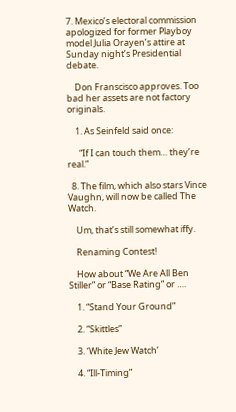7. Mexico’s electoral commission apologized for former Playboy model Julia Orayen’s attire at Sunday night’s Presidential debate.

    Don Franscisco approves. Too bad her assets are not factory originals.

    1. As Seinfeld said once:

      “If I can touch them… they’re real.”

  8. The film, which also stars Vince Vaughn, will now be called The Watch.

    Um, that’s still somewhat iffy.

    Renaming Contest!

    How about “We Are All Ben Stiller” or “Base Rating” or ….

    1. “Stand Your Ground”

    2. “Skittles”

    3. ‘White Jew Watch’

    4. “Ill-Timing”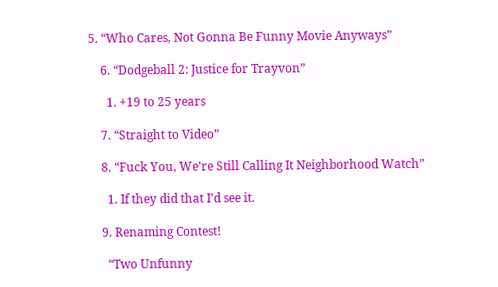5. “Who Cares, Not Gonna Be Funny Movie Anyways”

    6. “Dodgeball 2: Justice for Trayvon”

      1. +19 to 25 years

    7. “Straight to Video”

    8. “Fuck You, We’re Still Calling It Neighborhood Watch”

      1. If they did that I’d see it.

    9. Renaming Contest!

      “Two Unfunny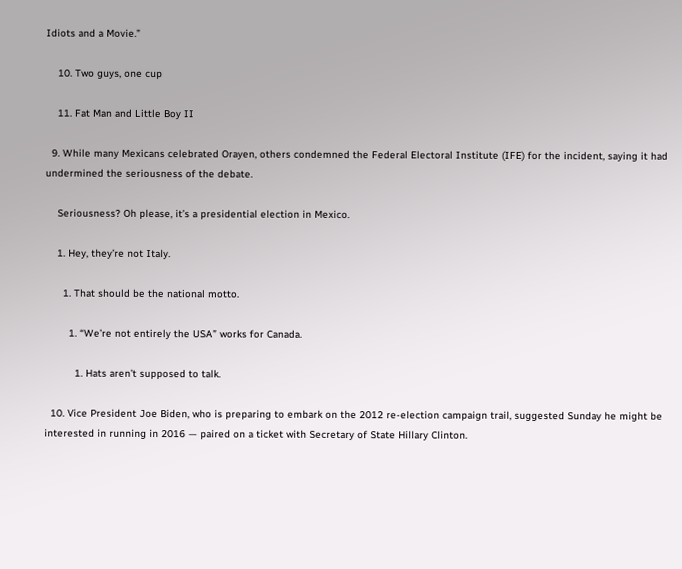Idiots and a Movie.”

    10. Two guys, one cup

    11. Fat Man and Little Boy II

  9. While many Mexicans celebrated Orayen, others condemned the Federal Electoral Institute (IFE) for the incident, saying it had undermined the seriousness of the debate.

    Seriousness? Oh please, it’s a presidential election in Mexico.

    1. Hey, they’re not Italy.

      1. That should be the national motto.

        1. “We’re not entirely the USA” works for Canada.

          1. Hats aren’t supposed to talk.

  10. Vice President Joe Biden, who is preparing to embark on the 2012 re-election campaign trail, suggested Sunday he might be interested in running in 2016 — paired on a ticket with Secretary of State Hillary Clinton.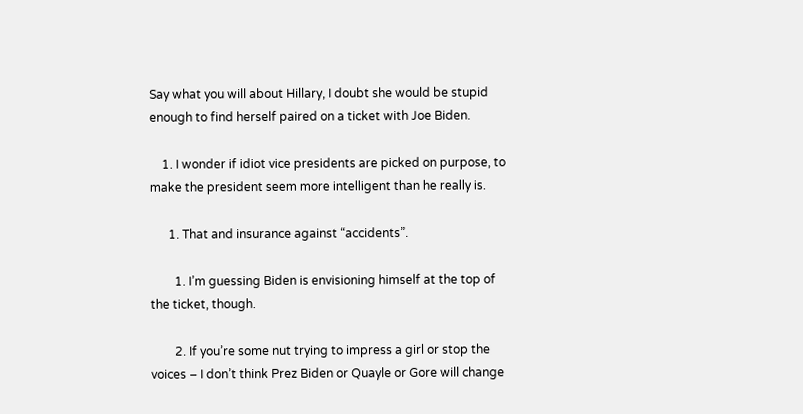Say what you will about Hillary, I doubt she would be stupid enough to find herself paired on a ticket with Joe Biden.

    1. I wonder if idiot vice presidents are picked on purpose, to make the president seem more intelligent than he really is.

      1. That and insurance against “accidents”.

        1. I’m guessing Biden is envisioning himself at the top of the ticket, though.

        2. If you’re some nut trying to impress a girl or stop the voices – I don’t think Prez Biden or Quayle or Gore will change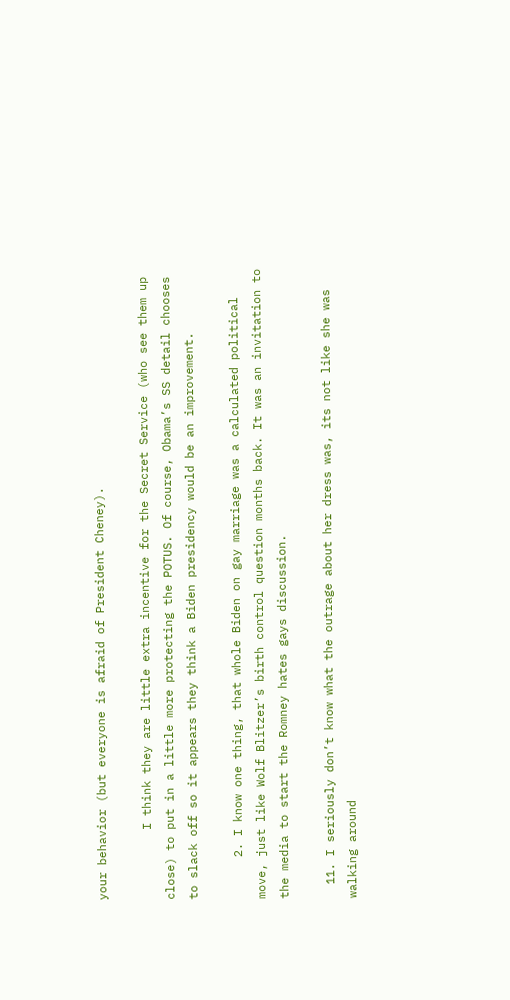your behavior (but everyone is afraid of President Cheney).

          I think they are little extra incentive for the Secret Service (who see them up close) to put in a little more protecting the POTUS. Of course, Obama’s SS detail chooses to slack off so it appears they think a Biden presidency would be an improvement.

      2. I know one thing, that whole Biden on gay marriage was a calculated political move, just like Wolf Blitzer’s birth control question months back. It was an invitation to the media to start the Romney hates gays discussion.

  11. I seriously don’t know what the outrage about her dress was, its not like she was walking around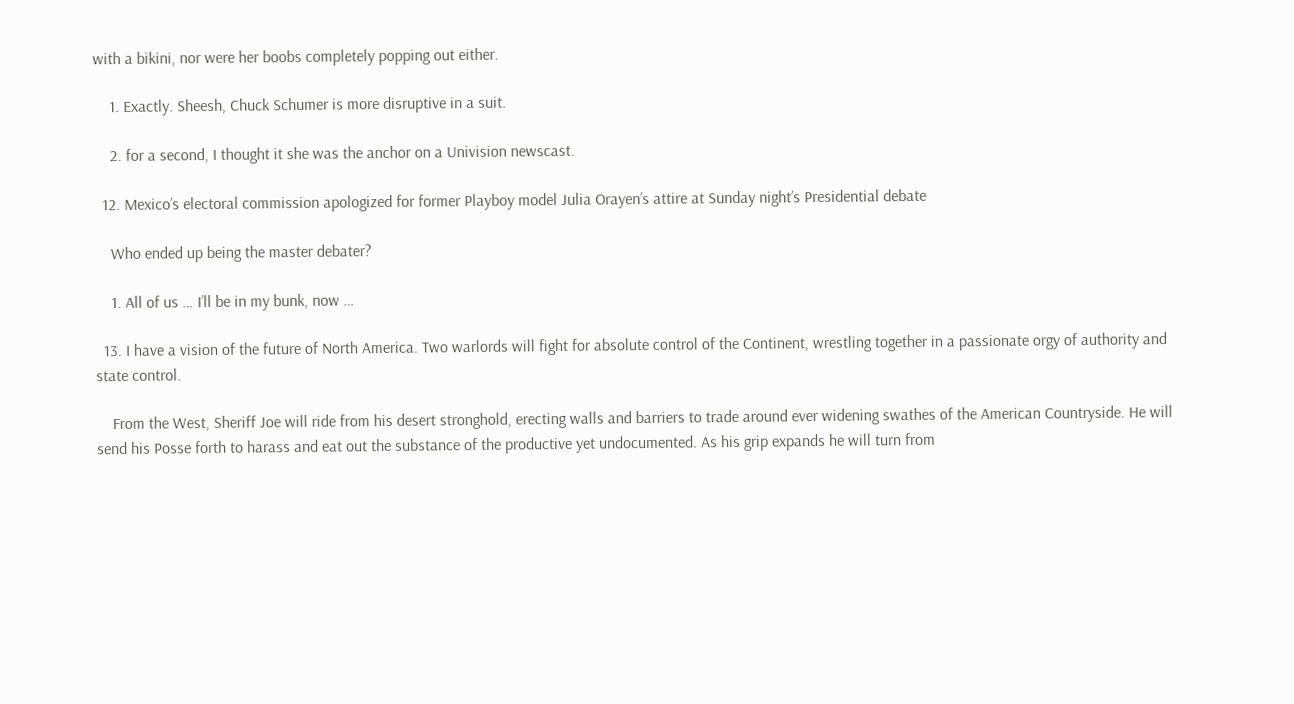with a bikini, nor were her boobs completely popping out either.

    1. Exactly. Sheesh, Chuck Schumer is more disruptive in a suit.

    2. for a second, I thought it she was the anchor on a Univision newscast.

  12. Mexico’s electoral commission apologized for former Playboy model Julia Orayen’s attire at Sunday night’s Presidential debate

    Who ended up being the master debater?

    1. All of us … I’ll be in my bunk, now …

  13. I have a vision of the future of North America. Two warlords will fight for absolute control of the Continent, wrestling together in a passionate orgy of authority and state control.

    From the West, Sheriff Joe will ride from his desert stronghold, erecting walls and barriers to trade around ever widening swathes of the American Countryside. He will send his Posse forth to harass and eat out the substance of the productive yet undocumented. As his grip expands he will turn from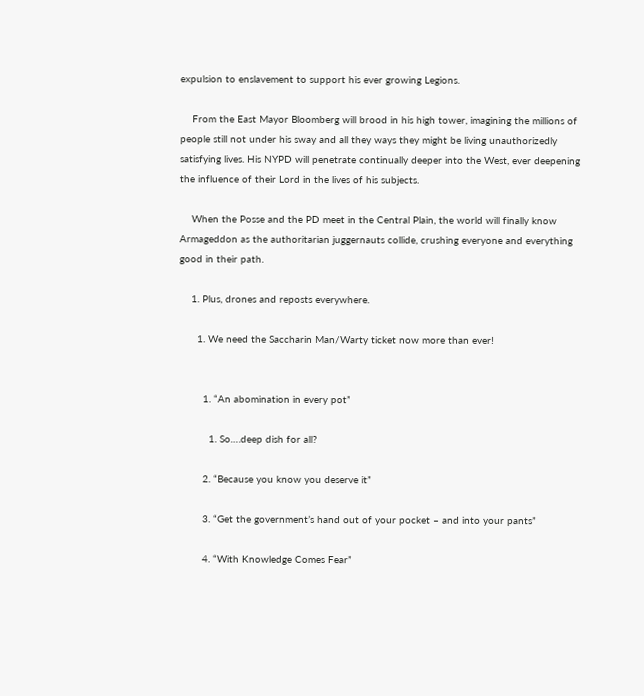expulsion to enslavement to support his ever growing Legions.

    From the East Mayor Bloomberg will brood in his high tower, imagining the millions of people still not under his sway and all they ways they might be living unauthorizedly satisfying lives. His NYPD will penetrate continually deeper into the West, ever deepening the influence of their Lord in the lives of his subjects.

    When the Posse and the PD meet in the Central Plain, the world will finally know Armageddon as the authoritarian juggernauts collide, crushing everyone and everything good in their path.

    1. Plus, drones and reposts everywhere.

      1. We need the Saccharin Man/Warty ticket now more than ever!


        1. “An abomination in every pot”

          1. So….deep dish for all?

        2. “Because you know you deserve it”

        3. “Get the government’s hand out of your pocket – and into your pants”

        4. “With Knowledge Comes Fear”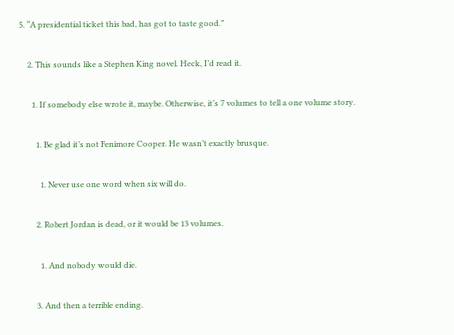5. “A presidential ticket this bad, has got to taste good.”

    2. This sounds like a Stephen King novel. Heck, I’d read it.

      1. If somebody else wrote it, maybe. Otherwise, it’s 7 volumes to tell a one volume story.

        1. Be glad it’s not Fenimore Cooper. He wasn’t exactly brusque.

          1. Never use one word when six will do.

        2. Robert Jordan is dead, or it would be 13 volumes.

          1. And nobody would die.

        3. And then a terrible ending.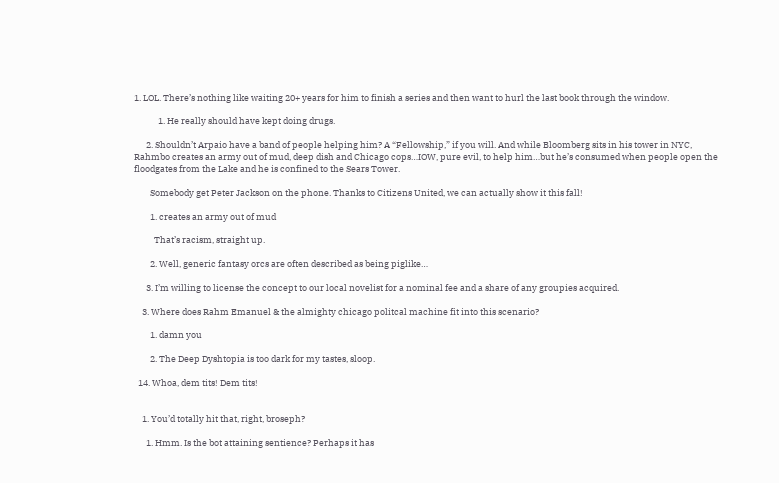1. LOL. There’s nothing like waiting 20+ years for him to finish a series and then want to hurl the last book through the window.

            1. He really should have kept doing drugs.

      2. Shouldn’t Arpaio have a band of people helping him? A “Fellowship,” if you will. And while Bloomberg sits in his tower in NYC, Rahmbo creates an army out of mud, deep dish and Chicago cops…IOW, pure evil, to help him…but he’s consumed when people open the floodgates from the Lake and he is confined to the Sears Tower.

        Somebody get Peter Jackson on the phone. Thanks to Citizens United, we can actually show it this fall!

        1. creates an army out of mud

          That’s racism, straight up.

        2. Well, generic fantasy orcs are often described as being piglike…

      3. I’m willing to license the concept to our local novelist for a nominal fee and a share of any groupies acquired.

    3. Where does Rahm Emanuel & the almighty chicago politcal machine fit into this scenario?

        1. damn you

        2. The Deep Dyshtopia is too dark for my tastes, sloop.

  14. Whoa, dem tits! Dem tits!


    1. You’d totally hit that, right, broseph?

      1. Hmm. Is the bot attaining sentience? Perhaps it has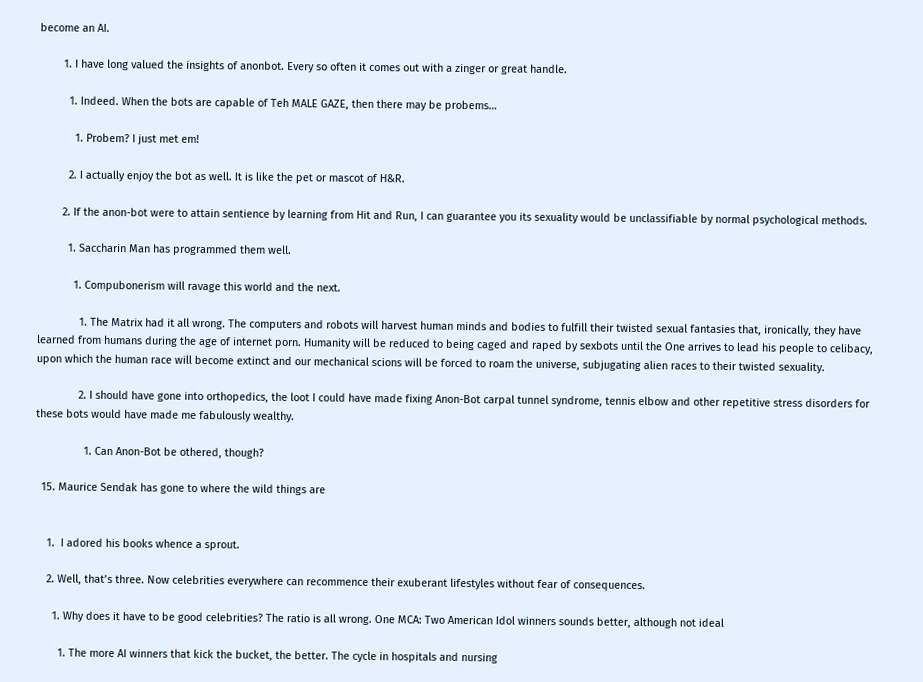become an AI.

        1. I have long valued the insights of anonbot. Every so often it comes out with a zinger or great handle.

          1. Indeed. When the bots are capable of Teh MALE GAZE, then there may be probems…

            1. Probem? I just met em!

          2. I actually enjoy the bot as well. It is like the pet or mascot of H&R.

        2. If the anon-bot were to attain sentience by learning from Hit and Run, I can guarantee you its sexuality would be unclassifiable by normal psychological methods.

          1. Saccharin Man has programmed them well.

            1. Compubonerism will ravage this world and the next.

              1. The Matrix had it all wrong. The computers and robots will harvest human minds and bodies to fulfill their twisted sexual fantasies that, ironically, they have learned from humans during the age of internet porn. Humanity will be reduced to being caged and raped by sexbots until the One arrives to lead his people to celibacy, upon which the human race will become extinct and our mechanical scions will be forced to roam the universe, subjugating alien races to their twisted sexuality.

              2. I should have gone into orthopedics, the loot I could have made fixing Anon-Bot carpal tunnel syndrome, tennis elbow and other repetitive stress disorders for these bots would have made me fabulously wealthy.

                1. Can Anon-Bot be othered, though?

  15. Maurice Sendak has gone to where the wild things are


    1.  I adored his books whence a sprout.

    2. Well, that’s three. Now celebrities everywhere can recommence their exuberant lifestyles without fear of consequences.

      1. Why does it have to be good celebrities? The ratio is all wrong. One MCA: Two American Idol winners sounds better, although not ideal

        1. The more AI winners that kick the bucket, the better. The cycle in hospitals and nursing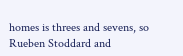homes is threes and sevens, so Rueben Stoddard and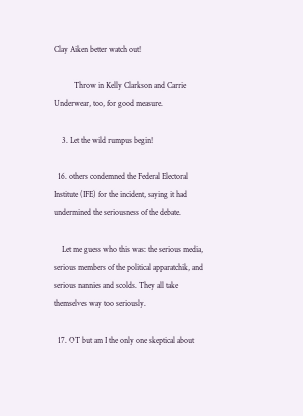Clay Aiken better watch out!

          Throw in Kelly Clarkson and Carrie Underwear, too, for good measure.

    3. Let the wild rumpus begin!

  16. others condemned the Federal Electoral Institute (IFE) for the incident, saying it had undermined the seriousness of the debate.

    Let me guess who this was: the serious media, serious members of the political apparatchik, and serious nannies and scolds. They all take themselves way too seriously.

  17. OT but am I the only one skeptical about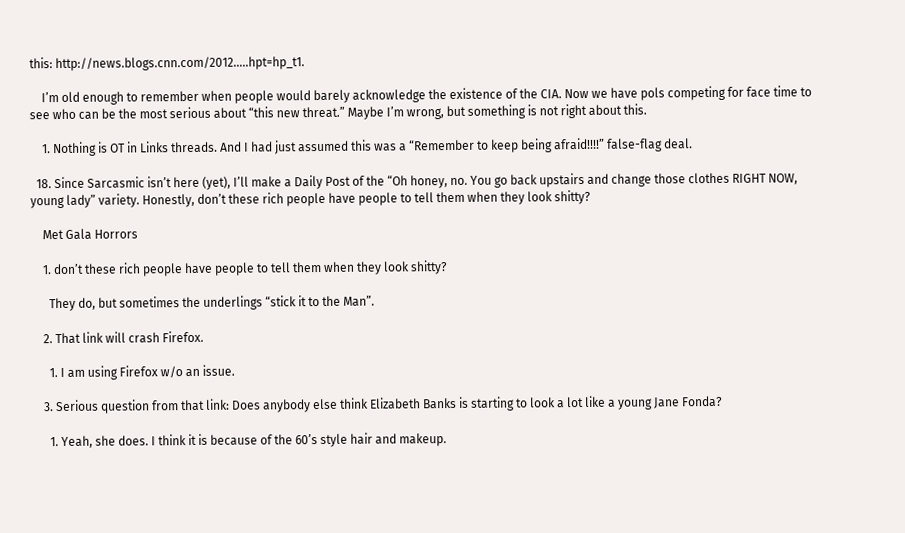this: http://news.blogs.cnn.com/2012…..hpt=hp_t1.

    I’m old enough to remember when people would barely acknowledge the existence of the CIA. Now we have pols competing for face time to see who can be the most serious about “this new threat.” Maybe I’m wrong, but something is not right about this.

    1. Nothing is OT in Links threads. And I had just assumed this was a “Remember to keep being afraid!!!!” false-flag deal.

  18. Since Sarcasmic isn’t here (yet), I’ll make a Daily Post of the “Oh honey, no. You go back upstairs and change those clothes RIGHT NOW, young lady” variety. Honestly, don’t these rich people have people to tell them when they look shitty?

    Met Gala Horrors

    1. don’t these rich people have people to tell them when they look shitty?

      They do, but sometimes the underlings “stick it to the Man”.

    2. That link will crash Firefox.

      1. I am using Firefox w/o an issue.

    3. Serious question from that link: Does anybody else think Elizabeth Banks is starting to look a lot like a young Jane Fonda?

      1. Yeah, she does. I think it is because of the 60’s style hair and makeup.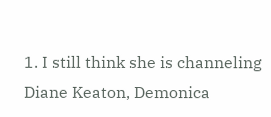1. I still think she is channeling Diane Keaton, Demonica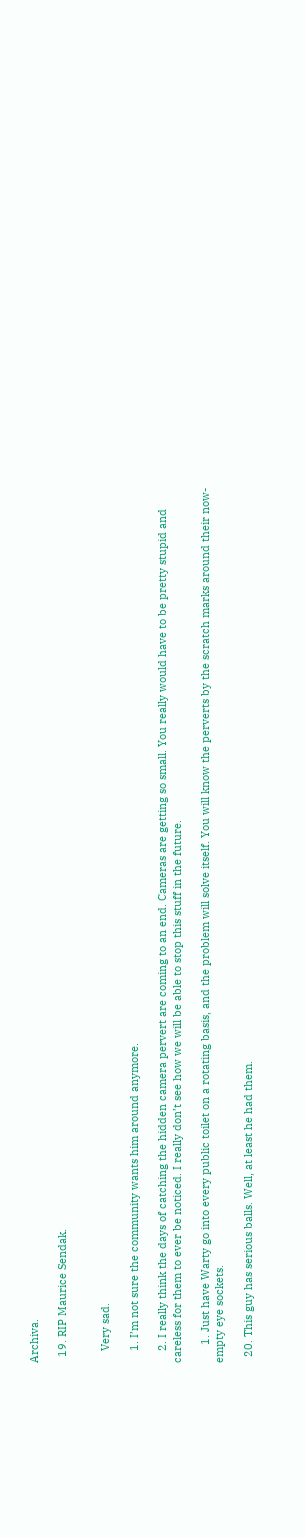Archiva.

  19. RIP Maurice Sendak.


    Very sad.

    1. I’m not sure the community wants him around anymore.

    2. I really think the days of catching the hidden camera pervert are coming to an end. Cameras are getting so small. You really would have to be pretty stupid and careless for them to ever be noticed. I really don’t see how we will be able to stop this stuff in the future.

      1. Just have Warty go into every public toilet on a rotating basis, and the problem will solve itself. You will know the perverts by the scratch marks around their now-empty eye sockets.

  20. This guy has serious balls. Well, at least he had them.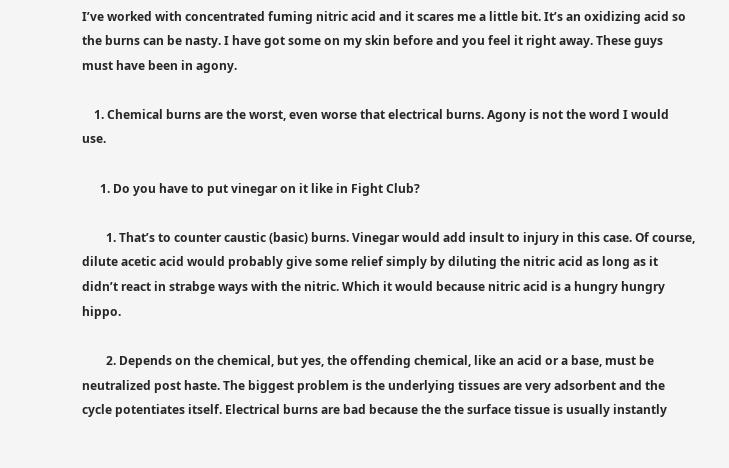I’ve worked with concentrated fuming nitric acid and it scares me a little bit. It’s an oxidizing acid so the burns can be nasty. I have got some on my skin before and you feel it right away. These guys must have been in agony.

    1. Chemical burns are the worst, even worse that electrical burns. Agony is not the word I would use.

      1. Do you have to put vinegar on it like in Fight Club?

        1. That’s to counter caustic (basic) burns. Vinegar would add insult to injury in this case. Of course, dilute acetic acid would probably give some relief simply by diluting the nitric acid as long as it didn’t react in strabge ways with the nitric. Which it would because nitric acid is a hungry hungry hippo.

        2. Depends on the chemical, but yes, the offending chemical, like an acid or a base, must be neutralized post haste. The biggest problem is the underlying tissues are very adsorbent and the cycle potentiates itself. Electrical burns are bad because the the surface tissue is usually instantly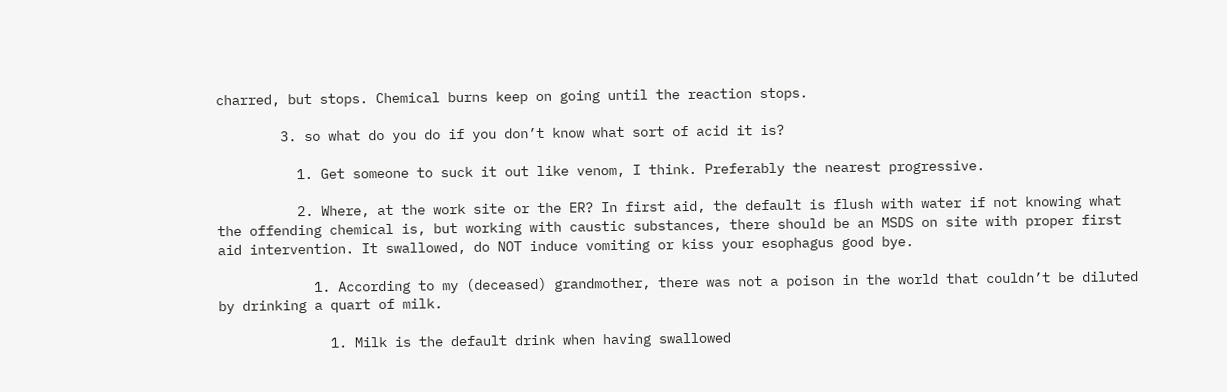charred, but stops. Chemical burns keep on going until the reaction stops.

        3. so what do you do if you don’t know what sort of acid it is?

          1. Get someone to suck it out like venom, I think. Preferably the nearest progressive.

          2. Where, at the work site or the ER? In first aid, the default is flush with water if not knowing what the offending chemical is, but working with caustic substances, there should be an MSDS on site with proper first aid intervention. It swallowed, do NOT induce vomiting or kiss your esophagus good bye.

            1. According to my (deceased) grandmother, there was not a poison in the world that couldn’t be diluted by drinking a quart of milk.

              1. Milk is the default drink when having swallowed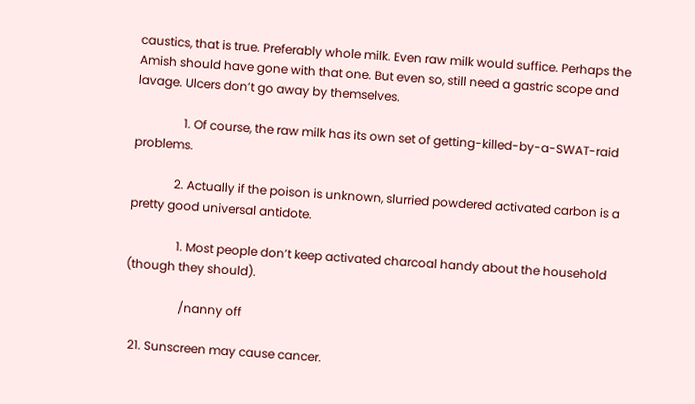caustics, that is true. Preferably whole milk. Even raw milk would suffice. Perhaps the Amish should have gone with that one. But even so, still need a gastric scope and lavage. Ulcers don’t go away by themselves.

                1. Of course, the raw milk has its own set of getting-killed-by-a-SWAT-raid problems.

              2. Actually if the poison is unknown, slurried powdered activated carbon is a pretty good universal antidote.

                1. Most people don’t keep activated charcoal handy about the household (though they should).

                  /nanny off

  21. Sunscreen may cause cancer.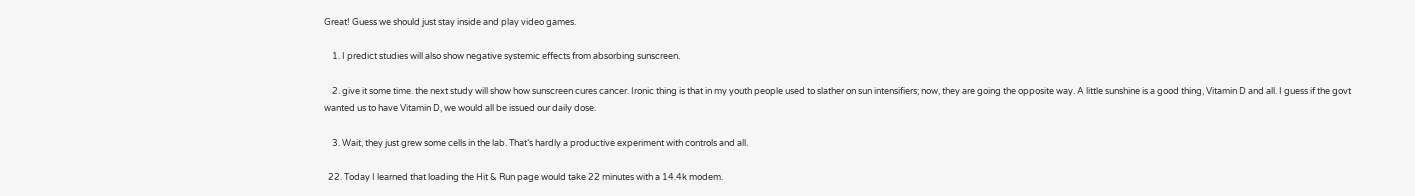Great! Guess we should just stay inside and play video games.

    1. I predict studies will also show negative systemic effects from absorbing sunscreen.

    2. give it some time. the next study will show how sunscreen cures cancer. Ironic thing is that in my youth people used to slather on sun intensifiers; now, they are going the opposite way. A little sunshine is a good thing, Vitamin D and all. I guess if the govt wanted us to have Vitamin D, we would all be issued our daily dose.

    3. Wait, they just grew some cells in the lab. That’s hardly a productive experiment with controls and all.

  22. Today I learned that loading the Hit & Run page would take 22 minutes with a 14.4k modem.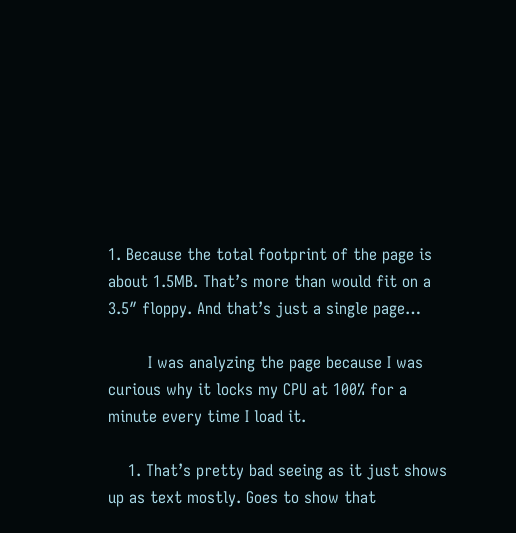1. Because the total footprint of the page is about 1.5MB. That’s more than would fit on a 3.5″ floppy. And that’s just a single page…

        I was analyzing the page because I was curious why it locks my CPU at 100% for a minute every time I load it.

    1. That’s pretty bad seeing as it just shows up as text mostly. Goes to show that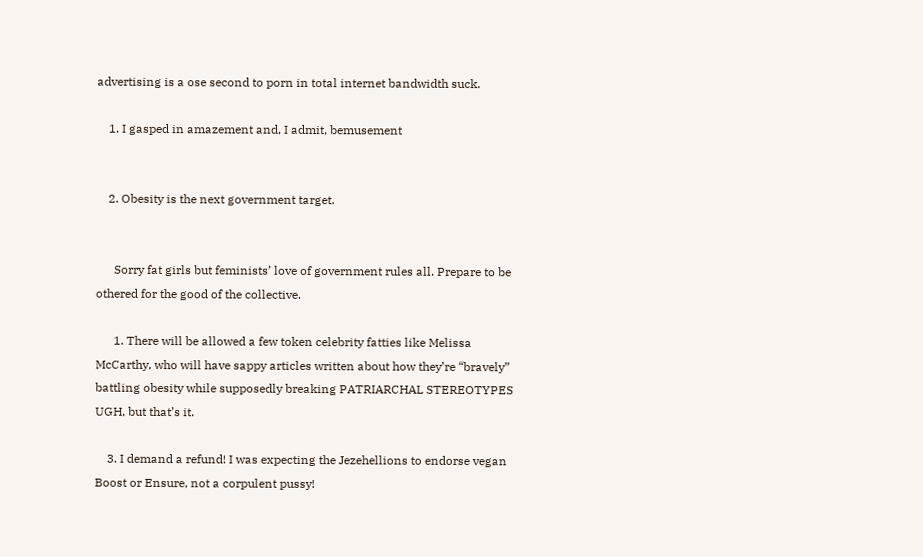advertising is a ose second to porn in total internet bandwidth suck.

    1. I gasped in amazement and, I admit, bemusement


    2. Obesity is the next government target.


      Sorry fat girls but feminists’ love of government rules all. Prepare to be othered for the good of the collective.

      1. There will be allowed a few token celebrity fatties like Melissa McCarthy, who will have sappy articles written about how they’re “bravely” battling obesity while supposedly breaking PATRIARCHAL STEREOTYPES UGH, but that’s it.

    3. I demand a refund! I was expecting the Jezehellions to endorse vegan Boost or Ensure, not a corpulent pussy!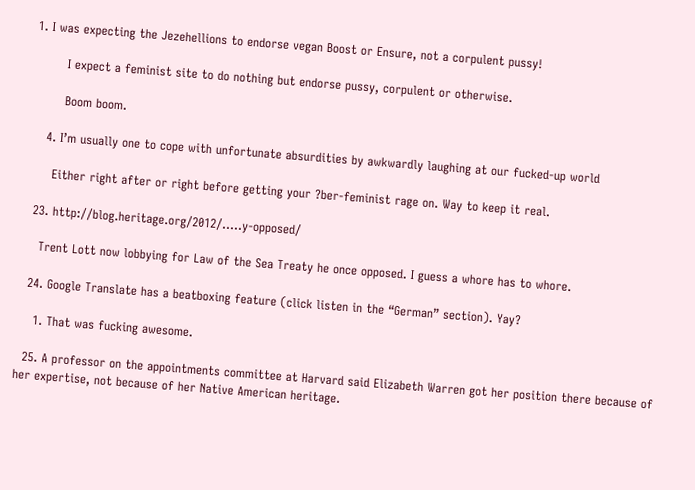1. I was expecting the Jezehellions to endorse vegan Boost or Ensure, not a corpulent pussy!

        I expect a feminist site to do nothing but endorse pussy, corpulent or otherwise.

        Boom boom.

    4. I’m usually one to cope with unfortunate absurdities by awkwardly laughing at our fucked-up world

      Either right after or right before getting your ?ber-feminist rage on. Way to keep it real.

  23. http://blog.heritage.org/2012/…..y-opposed/

    Trent Lott now lobbying for Law of the Sea Treaty he once opposed. I guess a whore has to whore.

  24. Google Translate has a beatboxing feature (click listen in the “German” section). Yay?

    1. That was fucking awesome.

  25. A professor on the appointments committee at Harvard said Elizabeth Warren got her position there because of her expertise, not because of her Native American heritage.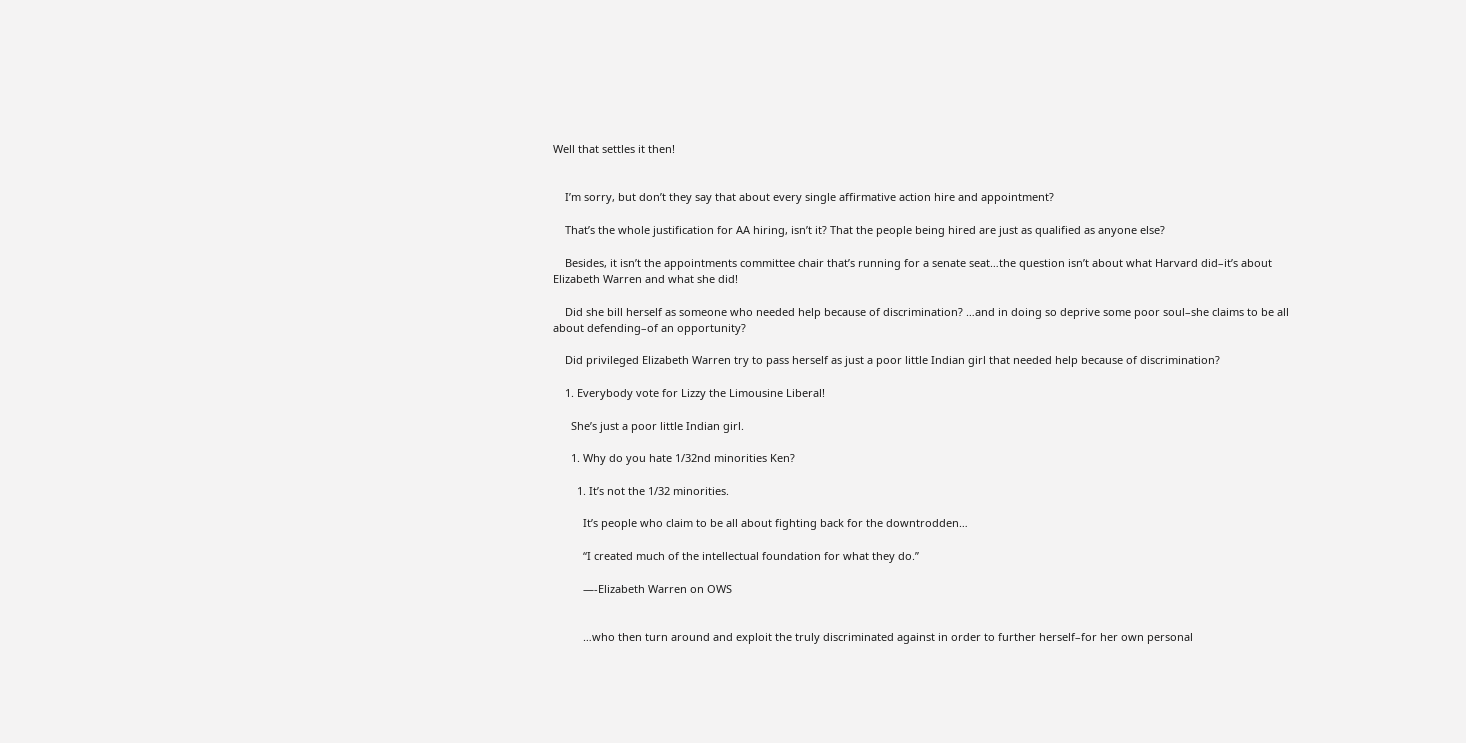Well that settles it then!


    I’m sorry, but don’t they say that about every single affirmative action hire and appointment?

    That’s the whole justification for AA hiring, isn’t it? That the people being hired are just as qualified as anyone else?

    Besides, it isn’t the appointments committee chair that’s running for a senate seat…the question isn’t about what Harvard did–it’s about Elizabeth Warren and what she did!

    Did she bill herself as someone who needed help because of discrimination? …and in doing so deprive some poor soul–she claims to be all about defending–of an opportunity?

    Did privileged Elizabeth Warren try to pass herself as just a poor little Indian girl that needed help because of discrimination?

    1. Everybody vote for Lizzy the Limousine Liberal!

      She’s just a poor little Indian girl.

      1. Why do you hate 1/32nd minorities Ken?

        1. It’s not the 1/32 minorities.

          It’s people who claim to be all about fighting back for the downtrodden…

          “I created much of the intellectual foundation for what they do.”

          —-Elizabeth Warren on OWS


          …who then turn around and exploit the truly discriminated against in order to further herself–for her own personal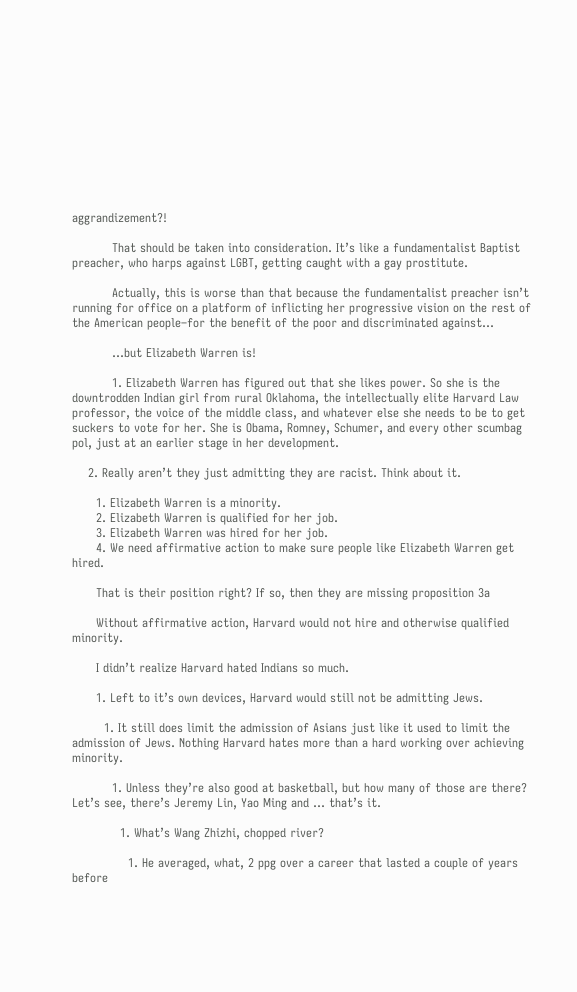aggrandizement?!

          That should be taken into consideration. It’s like a fundamentalist Baptist preacher, who harps against LGBT, getting caught with a gay prostitute.

          Actually, this is worse than that because the fundamentalist preacher isn’t running for office on a platform of inflicting her progressive vision on the rest of the American people–for the benefit of the poor and discriminated against…

          …but Elizabeth Warren is!

          1. Elizabeth Warren has figured out that she likes power. So she is the downtrodden Indian girl from rural Oklahoma, the intellectually elite Harvard Law professor, the voice of the middle class, and whatever else she needs to be to get suckers to vote for her. She is Obama, Romney, Schumer, and every other scumbag pol, just at an earlier stage in her development.

    2. Really aren’t they just admitting they are racist. Think about it.

      1. Elizabeth Warren is a minority.
      2. Elizabeth Warren is qualified for her job.
      3. Elizabeth Warren was hired for her job.
      4. We need affirmative action to make sure people like Elizabeth Warren get hired.

      That is their position right? If so, then they are missing proposition 3a

      Without affirmative action, Harvard would not hire and otherwise qualified minority.

      I didn’t realize Harvard hated Indians so much.

      1. Left to it’s own devices, Harvard would still not be admitting Jews.

        1. It still does limit the admission of Asians just like it used to limit the admission of Jews. Nothing Harvard hates more than a hard working over achieving minority.

          1. Unless they’re also good at basketball, but how many of those are there? Let’s see, there’s Jeremy Lin, Yao Ming and … that’s it.

            1. What’s Wang Zhizhi, chopped river?

              1. He averaged, what, 2 ppg over a career that lasted a couple of years before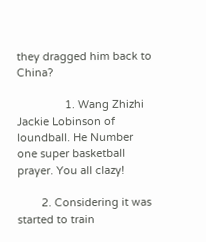they dragged him back to China?

                1. Wang Zhizhi Jackie Lobinson of loundball. He Number one super basketball prayer. You all clazy!

        2. Considering it was started to train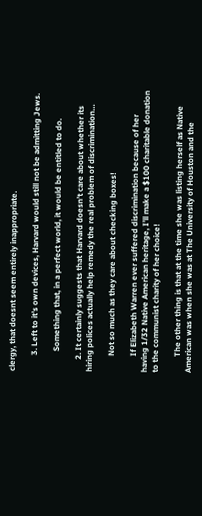clergy, that doesnt seem entirely inappropriate.

        3. Left to it’s own devices, Harvard would still not be admitting Jews.

          Something that, in a perfect world, it would be entitled to do.

      2. It certainly suggests that Harvard doesn’t care about whether its hiring polices actually help remedy the real problem of discrimination…

        Not so much as they care about checking boxes!

        If Elizabeth Warren ever suffered discrimination because of her having 1/32 Native American heritage, I’ll make a $100 charitable donation to the communist charity of her choice!

        The other thing is that at the time she was listing herself as Native American was when she was at The University of Houston and the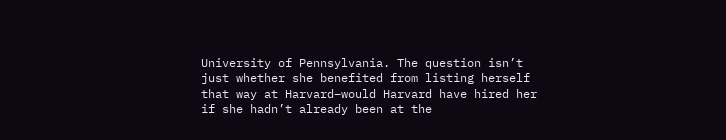University of Pennsylvania. The question isn’t just whether she benefited from listing herself that way at Harvard–would Harvard have hired her if she hadn’t already been at the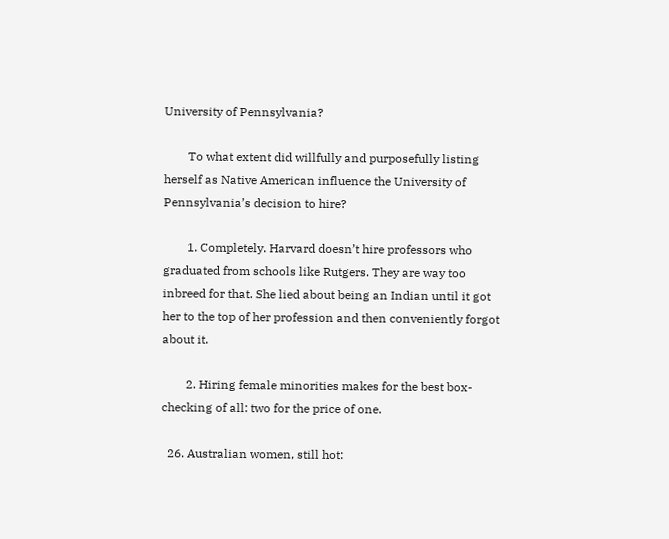University of Pennsylvania?

        To what extent did willfully and purposefully listing herself as Native American influence the University of Pennsylvania’s decision to hire?

        1. Completely. Harvard doesn’t hire professors who graduated from schools like Rutgers. They are way too inbreed for that. She lied about being an Indian until it got her to the top of her profession and then conveniently forgot about it.

        2. Hiring female minorities makes for the best box-checking of all: two for the price of one.

  26. Australian women, still hot: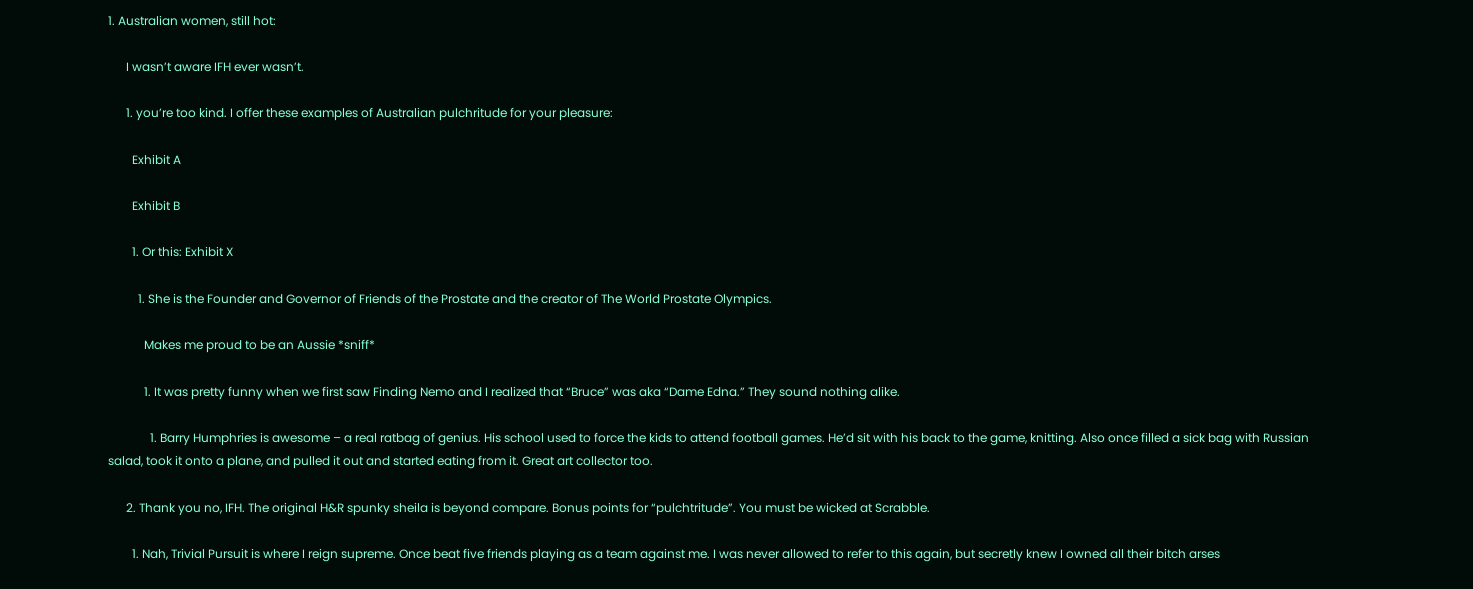1. Australian women, still hot:

      I wasn’t aware IFH ever wasn’t.

      1. you’re too kind. I offer these examples of Australian pulchritude for your pleasure:

        Exhibit A

        Exhibit B

        1. Or this: Exhibit X

          1. She is the Founder and Governor of Friends of the Prostate and the creator of The World Prostate Olympics.

            Makes me proud to be an Aussie *sniff*

            1. It was pretty funny when we first saw Finding Nemo and I realized that “Bruce” was aka “Dame Edna.” They sound nothing alike.

              1. Barry Humphries is awesome – a real ratbag of genius. His school used to force the kids to attend football games. He’d sit with his back to the game, knitting. Also once filled a sick bag with Russian salad, took it onto a plane, and pulled it out and started eating from it. Great art collector too.

      2. Thank you no, IFH. The original H&R spunky sheila is beyond compare. Bonus points for “pulchtritude”. You must be wicked at Scrabble.

        1. Nah, Trivial Pursuit is where I reign supreme. Once beat five friends playing as a team against me. I was never allowed to refer to this again, but secretly knew I owned all their bitch arses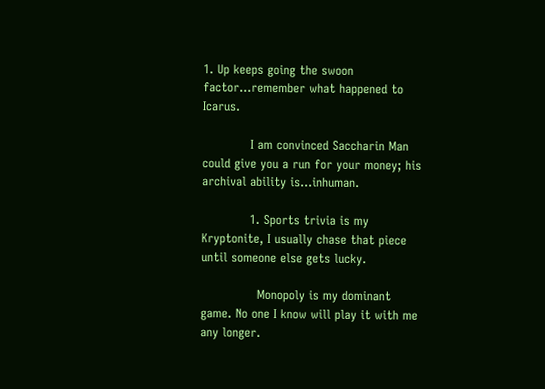1. Up keeps going the swoon factor…remember what happened to Icarus.

            I am convinced Saccharin Man could give you a run for your money; his archival ability is…inhuman.

            1. Sports trivia is my Kryptonite, I usually chase that piece until someone else gets lucky.

              Monopoly is my dominant game. No one I know will play it with me any longer.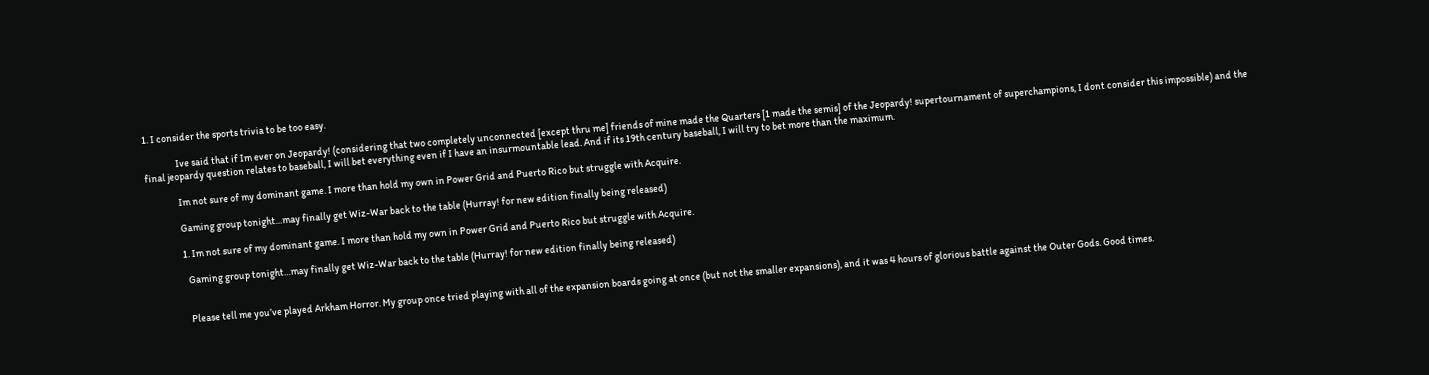1. I consider the sports trivia to be too easy.

                Ive said that if Im ever on Jeopardy! (considering that two completely unconnected [except thru me] friends of mine made the Quarters [1 made the semis] of the Jeopardy! supertournament of superchampions, I dont consider this impossible) and the final jeopardy question relates to baseball, I will bet everything even if I have an insurmountable lead. And if its 19th century baseball, I will try to bet more than the maximum.

                Im not sure of my dominant game. I more than hold my own in Power Grid and Puerto Rico but struggle with Acquire.

                Gaming group tonight…may finally get Wiz-War back to the table (Hurray! for new edition finally being released)

                1. Im not sure of my dominant game. I more than hold my own in Power Grid and Puerto Rico but struggle with Acquire.

                  Gaming group tonight…may finally get Wiz-War back to the table (Hurray! for new edition finally being released)


                  Please tell me you’ve played Arkham Horror. My group once tried playing with all of the expansion boards going at once (but not the smaller expansions), and it was 4 hours of glorious battle against the Outer Gods. Good times.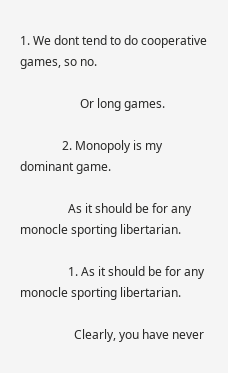1. We dont tend to do cooperative games, so no.

                    Or long games.

              2. Monopoly is my dominant game.

                As it should be for any monocle sporting libertarian.

                1. As it should be for any monocle sporting libertarian.

                  Clearly, you have never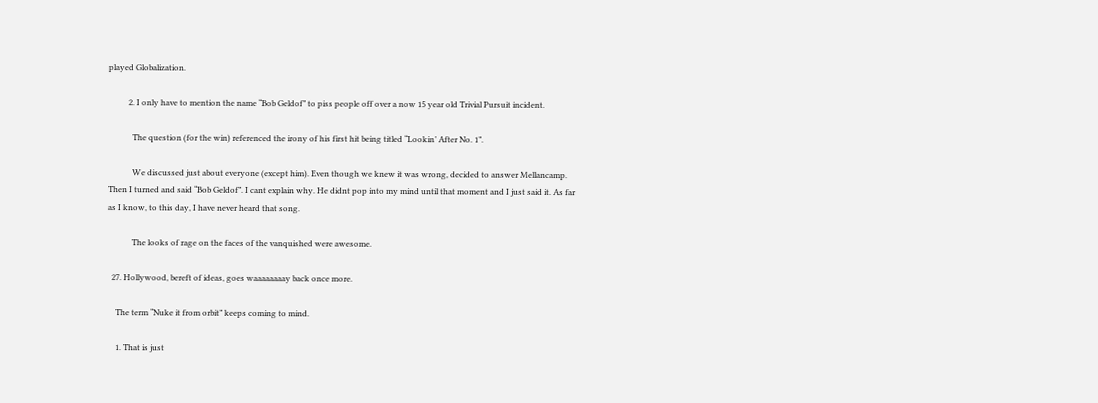played Globalization.

          2. I only have to mention the name “Bob Geldof” to piss people off over a now 15 year old Trivial Pursuit incident.

            The question (for the win) referenced the irony of his first hit being titled “Lookin’ After No. 1”.

            We discussed just about everyone (except him). Even though we knew it was wrong, decided to answer Mellancamp. Then I turned and said “Bob Geldof”. I cant explain why. He didnt pop into my mind until that moment and I just said it. As far as I know, to this day, I have never heard that song.

            The looks of rage on the faces of the vanquished were awesome.

  27. Hollywood, bereft of ideas, goes waaaaaaaay back once more.

    The term “Nuke it from orbit” keeps coming to mind.

    1. That is just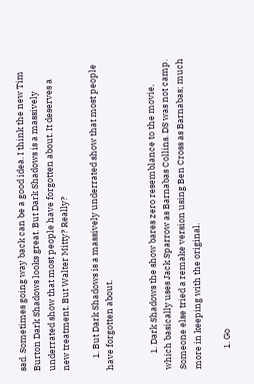sad. Sometimes going way back can be a good idea. I think the new Tim Burton Dark Shadows looks great. But Dark Shadows is a massively underrated show that most people have forgotten about. It deserves a new treatment. But Walter Mitty? Really?

      1. But Dark Shadows is a massively underrated show that most people have forgotten about.


        1. Dark Shadows the show bares zero resemblance to the movie, which basically uses Jack Sparrow as Barnabas Collins. DS was not camp. Someone else tried a remake version using Ben Cross as Barnabas; much more in keeping with the original.

          1. Go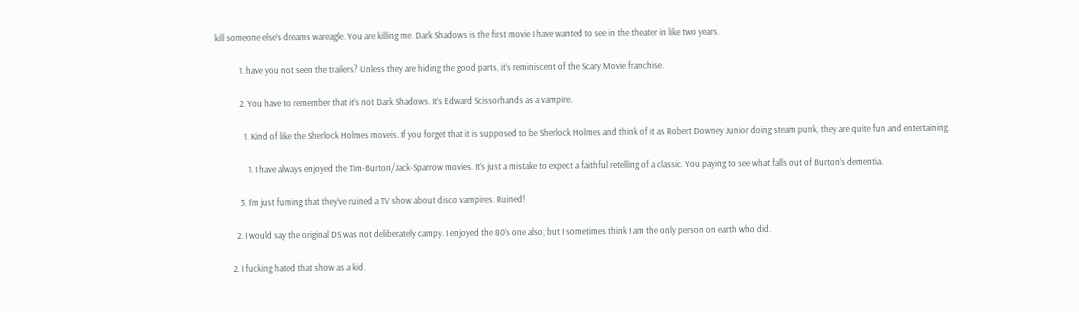kill someone else’s dreams wareagle. You are killing me. Dark Shadows is the first movie I have wanted to see in the theater in like two years.

            1. have you not seen the trailers? Unless they are hiding the good parts, it’s reminiscent of the Scary Movie franchise.

            2. You have to remember that it’s not Dark Shadows. It’s Edward Scissorhands as a vampire.

              1. Kind of like the Sherlock Holmes moveis. If you forget that it is supposed to be Sherlock Holmes and think of it as Robert Downey Junior doing steam punk, they are quite fun and entertaining.

                1. I have always enjoyed the Tim-Burton/Jack-Sparrow movies. It’s just a mistake to expect a faithful retelling of a classic. You paying to see what falls out of Burton’s dementia.

            3. I’m just fuming that they’ve ruined a TV show about disco vampires. Ruined!

          2. I would say the original DS was not deliberately campy. I enjoyed the 80’s one also, but I sometimes think I am the only person on earth who did.

        2. I fucking hated that show as a kid.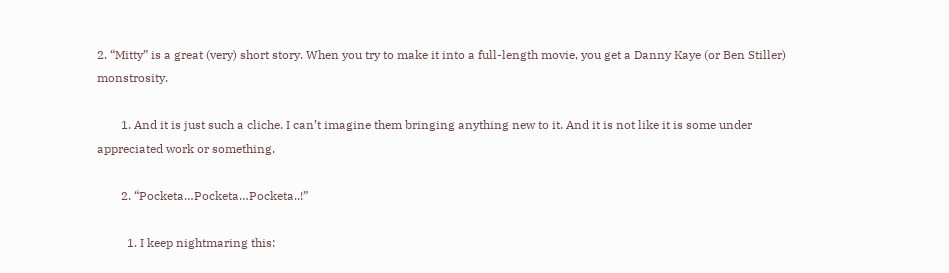2. “Mitty” is a great (very) short story. When you try to make it into a full-length movie, you get a Danny Kaye (or Ben Stiller) monstrosity.

        1. And it is just such a cliche. I can’t imagine them bringing anything new to it. And it is not like it is some under appreciated work or something.

        2. “Pocketa…Pocketa…Pocketa..!”

          1. I keep nightmaring this: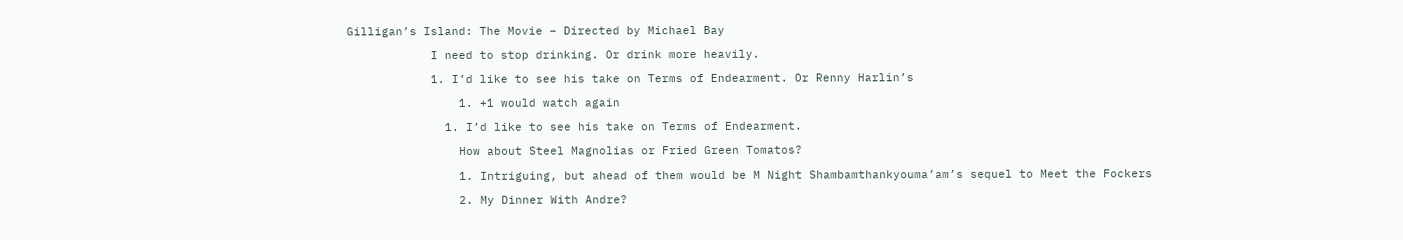Gilligan’s Island: The Movie – Directed by Michael Bay

            I need to stop drinking. Or drink more heavily.

            1. I’d like to see his take on Terms of Endearment. Or Renny Harlin’s

                1. +1 would watch again

              1. I’d like to see his take on Terms of Endearment.

                How about Steel Magnolias or Fried Green Tomatos?

                1. Intriguing, but ahead of them would be M Night Shambamthankyouma’am’s sequel to Meet the Fockers

                2. My Dinner With Andre?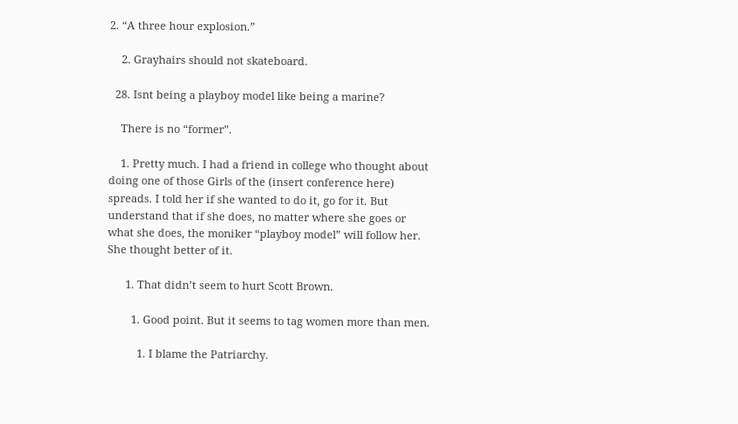2. “A three hour explosion.”

    2. Grayhairs should not skateboard.

  28. Isnt being a playboy model like being a marine?

    There is no “former”.

    1. Pretty much. I had a friend in college who thought about doing one of those Girls of the (insert conference here) spreads. I told her if she wanted to do it, go for it. But understand that if she does, no matter where she goes or what she does, the moniker “playboy model” will follow her. She thought better of it.

      1. That didn’t seem to hurt Scott Brown.

        1. Good point. But it seems to tag women more than men.

          1. I blame the Patriarchy.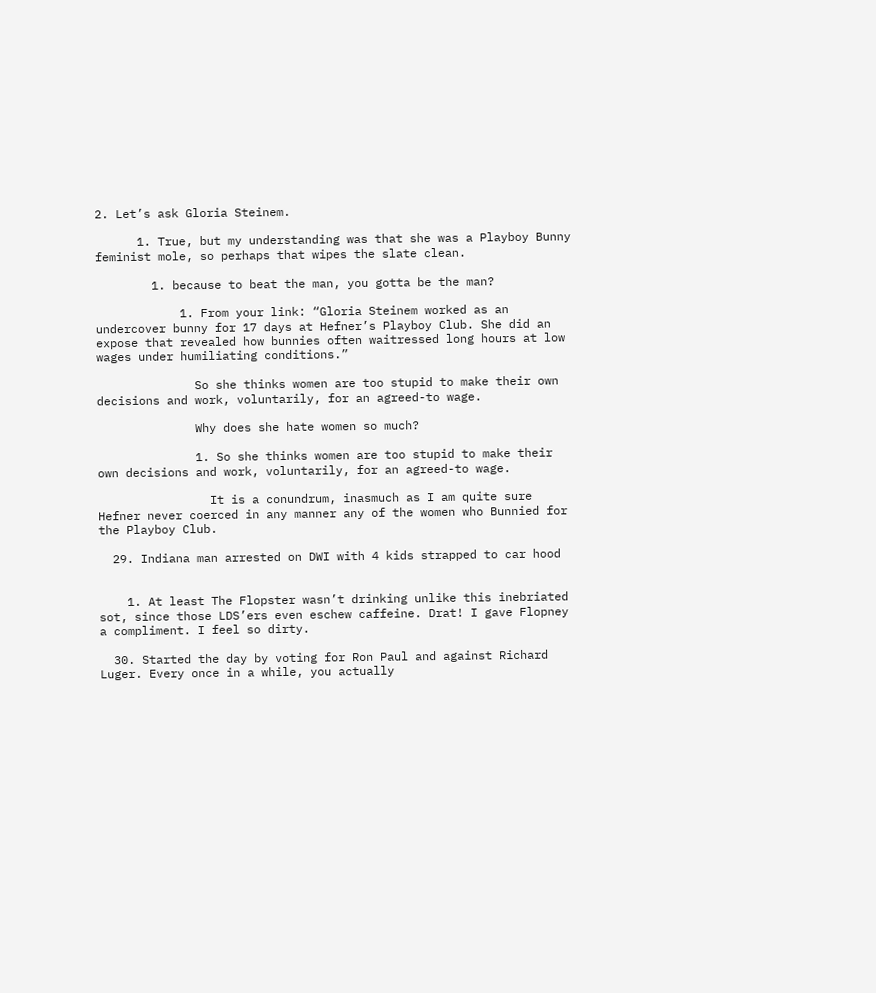2. Let’s ask Gloria Steinem.

      1. True, but my understanding was that she was a Playboy Bunny feminist mole, so perhaps that wipes the slate clean.

        1. because to beat the man, you gotta be the man?

            1. From your link: “Gloria Steinem worked as an undercover bunny for 17 days at Hefner’s Playboy Club. She did an expose that revealed how bunnies often waitressed long hours at low wages under humiliating conditions.”

              So she thinks women are too stupid to make their own decisions and work, voluntarily, for an agreed-to wage.

              Why does she hate women so much?

              1. So she thinks women are too stupid to make their own decisions and work, voluntarily, for an agreed-to wage.

                It is a conundrum, inasmuch as I am quite sure Hefner never coerced in any manner any of the women who Bunnied for the Playboy Club.

  29. Indiana man arrested on DWI with 4 kids strapped to car hood


    1. At least The Flopster wasn’t drinking unlike this inebriated sot, since those LDS’ers even eschew caffeine. Drat! I gave Flopney a compliment. I feel so dirty.

  30. Started the day by voting for Ron Paul and against Richard Luger. Every once in a while, you actually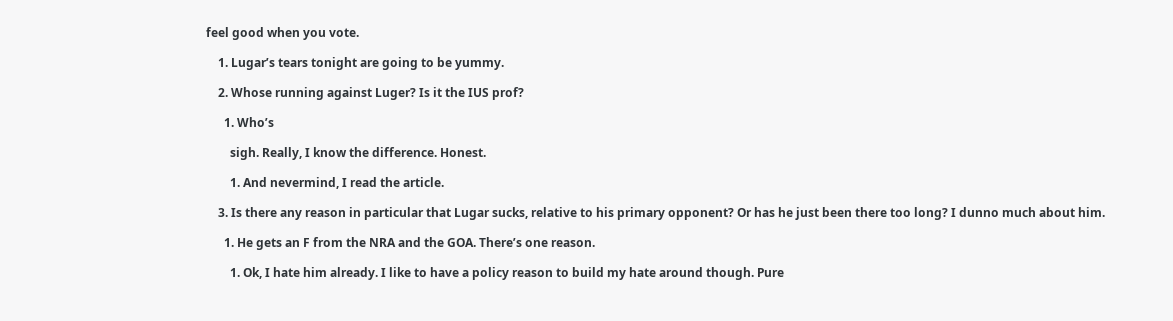feel good when you vote.

    1. Lugar’s tears tonight are going to be yummy.

    2. Whose running against Luger? Is it the IUS prof?

      1. Who’s

        sigh. Really, I know the difference. Honest.

        1. And nevermind, I read the article.

    3. Is there any reason in particular that Lugar sucks, relative to his primary opponent? Or has he just been there too long? I dunno much about him.

      1. He gets an F from the NRA and the GOA. There’s one reason.

        1. Ok, I hate him already. I like to have a policy reason to build my hate around though. Pure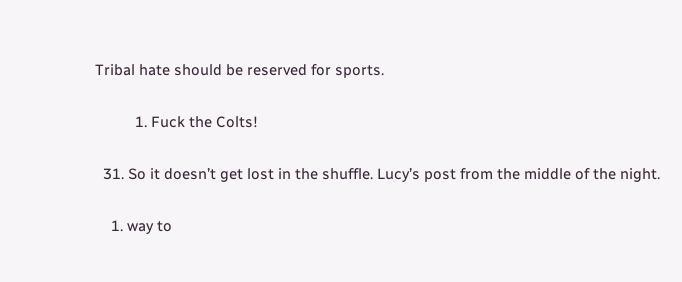Tribal hate should be reserved for sports.

          1. Fuck the Colts!

  31. So it doesn’t get lost in the shuffle. Lucy’s post from the middle of the night.

    1. way to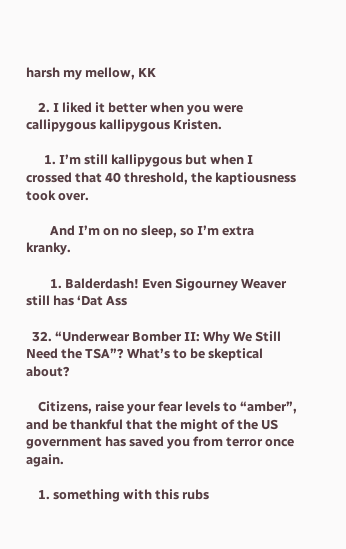harsh my mellow, KK

    2. I liked it better when you were callipygous kallipygous Kristen.

      1. I’m still kallipygous but when I crossed that 40 threshold, the kaptiousness took over.

        And I’m on no sleep, so I’m extra kranky.

        1. Balderdash! Even Sigourney Weaver still has ‘Dat Ass

  32. “Underwear Bomber II: Why We Still Need the TSA”? What’s to be skeptical about?

    Citizens, raise your fear levels to “amber”, and be thankful that the might of the US government has saved you from terror once again.

    1. something with this rubs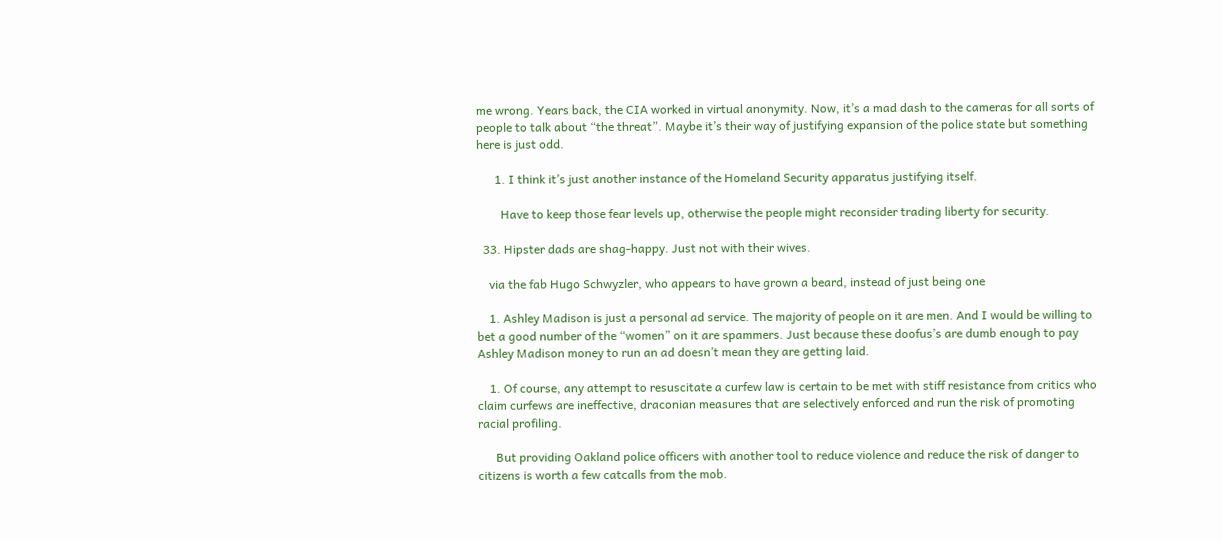me wrong. Years back, the CIA worked in virtual anonymity. Now, it’s a mad dash to the cameras for all sorts of people to talk about “the threat”. Maybe it’s their way of justifying expansion of the police state but something here is just odd.

      1. I think it’s just another instance of the Homeland Security apparatus justifying itself.

        Have to keep those fear levels up, otherwise the people might reconsider trading liberty for security.

  33. Hipster dads are shag-happy. Just not with their wives.

    via the fab Hugo Schwyzler, who appears to have grown a beard, instead of just being one

    1. Ashley Madison is just a personal ad service. The majority of people on it are men. And I would be willing to bet a good number of the “women” on it are spammers. Just because these doofus’s are dumb enough to pay Ashley Madison money to run an ad doesn’t mean they are getting laid.

    1. Of course, any attempt to resuscitate a curfew law is certain to be met with stiff resistance from critics who claim curfews are ineffective, draconian measures that are selectively enforced and run the risk of promoting racial profiling.

      But providing Oakland police officers with another tool to reduce violence and reduce the risk of danger to citizens is worth a few catcalls from the mob.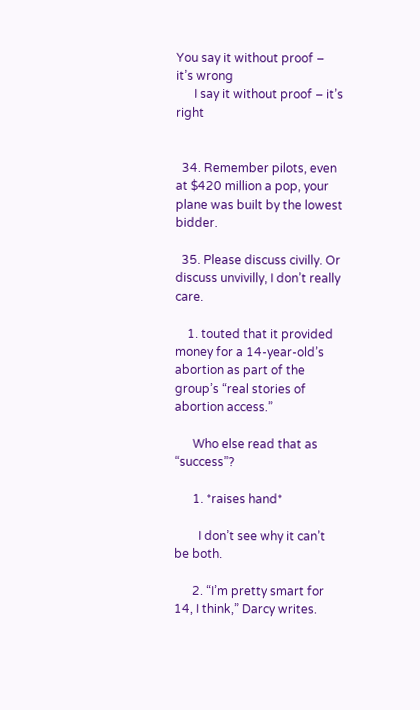You say it without proof – it’s wrong
      I say it without proof – it’s right


  34. Remember pilots, even at $420 million a pop, your plane was built by the lowest bidder.

  35. Please discuss civilly. Or discuss unvivilly, I don’t really care.

    1. touted that it provided money for a 14-year-old’s abortion as part of the group’s “real stories of abortion access.”

      Who else read that as “success”?

      1. *raises hand*

        I don’t see why it can’t be both.

      2. “I’m pretty smart for 14, I think,” Darcy writes.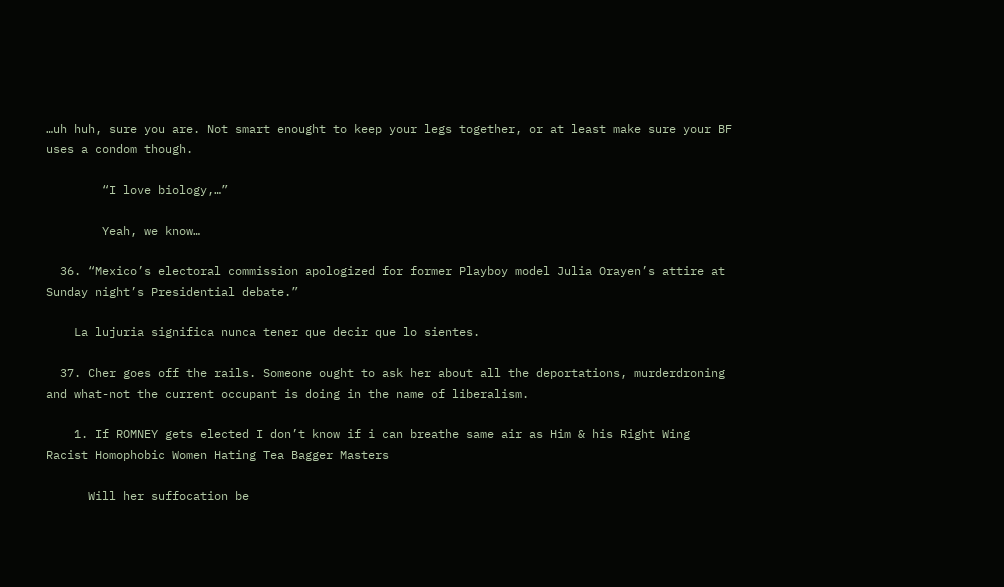…uh huh, sure you are. Not smart enought to keep your legs together, or at least make sure your BF uses a condom though.

        “I love biology,…”

        Yeah, we know…

  36. “Mexico’s electoral commission apologized for former Playboy model Julia Orayen’s attire at Sunday night’s Presidential debate.”

    La lujuria significa nunca tener que decir que lo sientes.

  37. Cher goes off the rails. Someone ought to ask her about all the deportations, murderdroning and what-not the current occupant is doing in the name of liberalism.

    1. If ROMNEY gets elected I don’t know if i can breathe same air as Him & his Right Wing Racist Homophobic Women Hating Tea Bagger Masters

      Will her suffocation be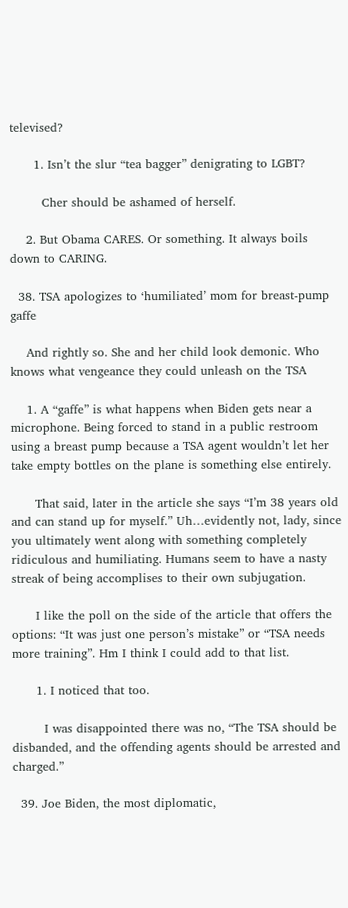televised?

      1. Isn’t the slur “tea bagger” denigrating to LGBT?

        Cher should be ashamed of herself.

    2. But Obama CARES. Or something. It always boils down to CARING.

  38. TSA apologizes to ‘humiliated’ mom for breast-pump gaffe

    And rightly so. She and her child look demonic. Who knows what vengeance they could unleash on the TSA

    1. A “gaffe” is what happens when Biden gets near a microphone. Being forced to stand in a public restroom using a breast pump because a TSA agent wouldn’t let her take empty bottles on the plane is something else entirely.

      That said, later in the article she says “I’m 38 years old and can stand up for myself.” Uh…evidently not, lady, since you ultimately went along with something completely ridiculous and humiliating. Humans seem to have a nasty streak of being accomplises to their own subjugation.

      I like the poll on the side of the article that offers the options: “It was just one person’s mistake” or “TSA needs more training”. Hm I think I could add to that list.

      1. I noticed that too.

        I was disappointed there was no, “The TSA should be disbanded, and the offending agents should be arrested and charged.”

  39. Joe Biden, the most diplomatic,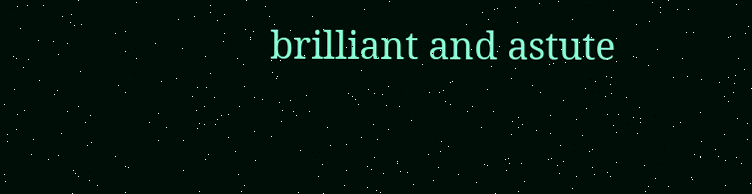brilliant and astute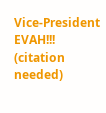Vice-President EVAH!!! (citation needed)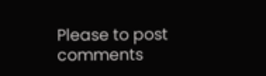Please to post comments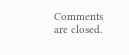Comments are closed.